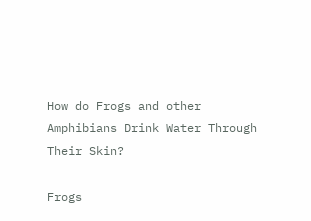How do Frogs and other Amphibians Drink Water Through Their Skin?

Frogs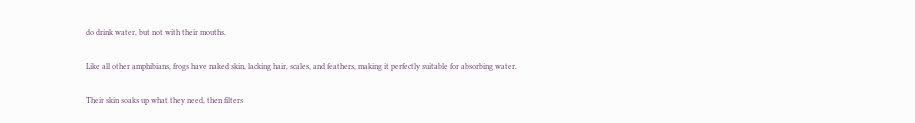do drink water, but not with their mouths.

Like all other amphibians, frogs have naked skin, lacking hair, scales, and feathers, making it perfectly suitable for absorbing water.

Their skin soaks up what they need, then filters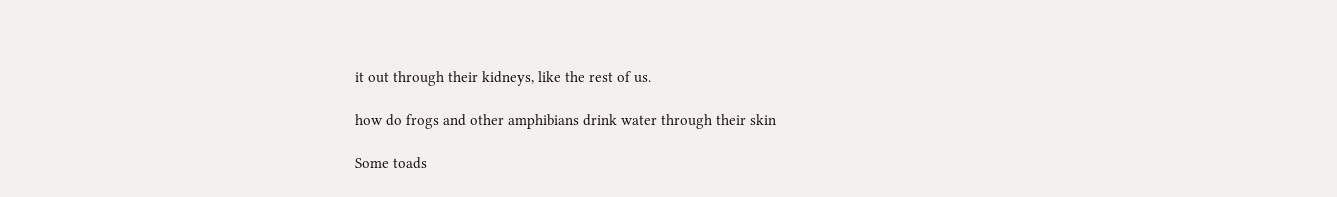it out through their kidneys, like the rest of us.

how do frogs and other amphibians drink water through their skin

Some toads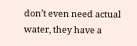don’t even need actual water, they have a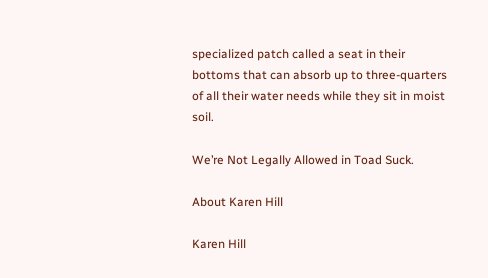specialized patch called a seat in their bottoms that can absorb up to three-quarters of all their water needs while they sit in moist soil.

We’re Not Legally Allowed in Toad Suck.

About Karen Hill

Karen Hill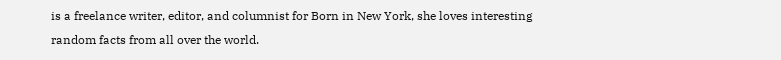is a freelance writer, editor, and columnist for Born in New York, she loves interesting random facts from all over the world.